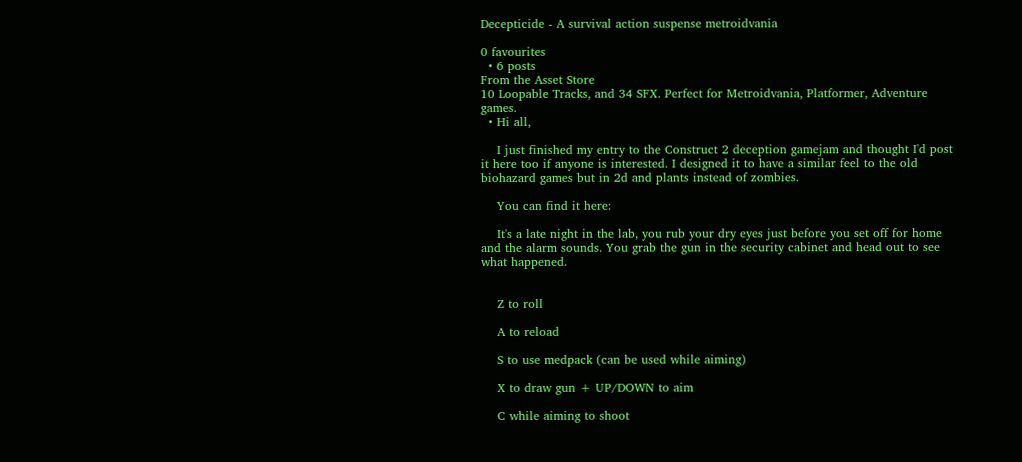Decepticide - A survival action suspense metroidvania

0 favourites
  • 6 posts
From the Asset Store
10 Loopable Tracks, and 34 SFX. Perfect for Metroidvania, Platformer, Adventure games.
  • Hi all,

    I just finished my entry to the Construct 2 deception gamejam and thought I'd post it here too if anyone is interested. I designed it to have a similar feel to the old biohazard games but in 2d and plants instead of zombies.

    You can find it here:

    It's a late night in the lab, you rub your dry eyes just before you set off for home and the alarm sounds. You grab the gun in the security cabinet and head out to see what happened.


    Z to roll

    A to reload

    S to use medpack (can be used while aiming)

    X to draw gun + UP/DOWN to aim

    C while aiming to shoot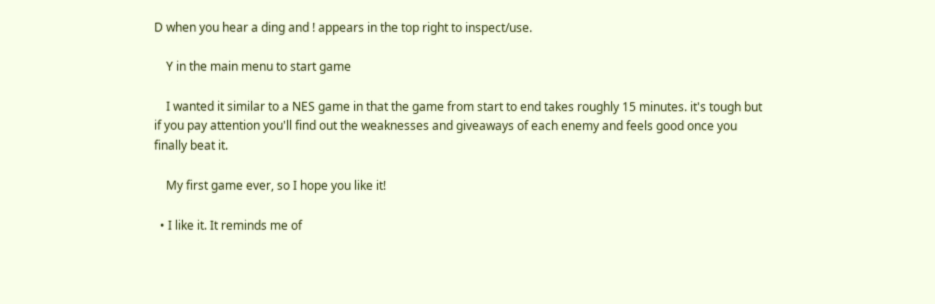D when you hear a ding and ! appears in the top right to inspect/use.

    Y in the main menu to start game

    I wanted it similar to a NES game in that the game from start to end takes roughly 15 minutes. it's tough but if you pay attention you'll find out the weaknesses and giveaways of each enemy and feels good once you finally beat it.

    My first game ever, so I hope you like it!

  • I like it. It reminds me of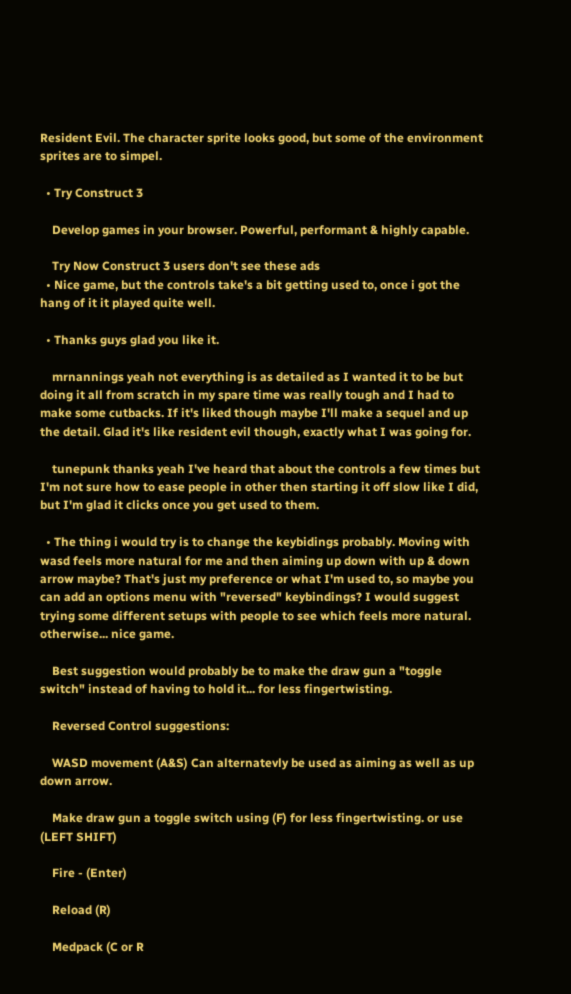Resident Evil. The character sprite looks good, but some of the environment sprites are to simpel.

  • Try Construct 3

    Develop games in your browser. Powerful, performant & highly capable.

    Try Now Construct 3 users don't see these ads
  • Nice game, but the controls take's a bit getting used to, once i got the hang of it it played quite well.

  • Thanks guys glad you like it.

    mrnannings yeah not everything is as detailed as I wanted it to be but doing it all from scratch in my spare time was really tough and I had to make some cutbacks. If it's liked though maybe I'll make a sequel and up the detail. Glad it's like resident evil though, exactly what I was going for.

    tunepunk thanks yeah I've heard that about the controls a few times but I'm not sure how to ease people in other then starting it off slow like I did, but I'm glad it clicks once you get used to them.

  • The thing i would try is to change the keybidings probably. Moving with wasd feels more natural for me and then aiming up down with up & down arrow maybe? That's just my preference or what I'm used to, so maybe you can add an options menu with "reversed" keybindings? I would suggest trying some different setups with people to see which feels more natural. otherwise... nice game.

    Best suggestion would probably be to make the draw gun a "toggle switch" instead of having to hold it... for less fingertwisting.

    Reversed Control suggestions:

    WASD movement (A&S) Can alternatevly be used as aiming as well as up down arrow.

    Make draw gun a toggle switch using (F) for less fingertwisting. or use (LEFT SHIFT)

    Fire - (Enter)

    Reload (R)

    Medpack (C or R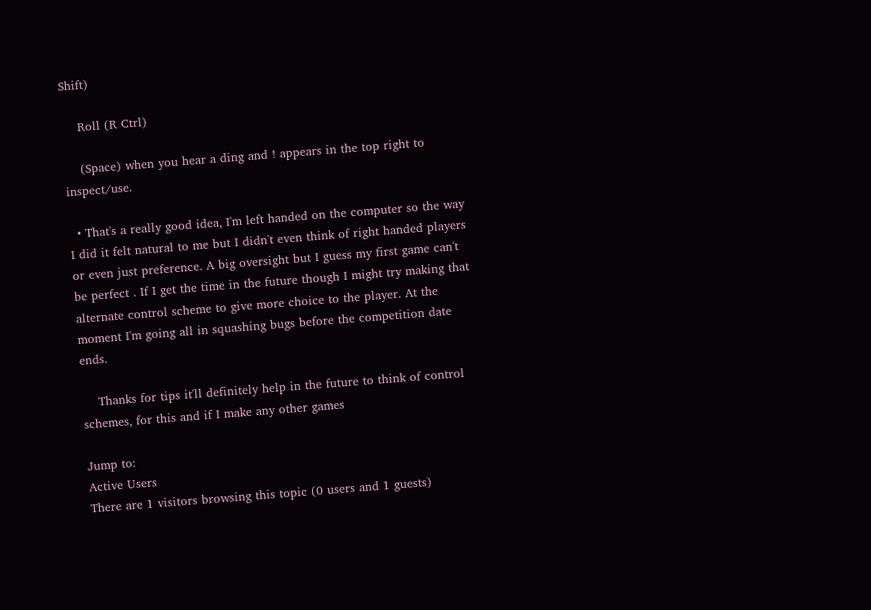Shift)

    Roll (R Ctrl)

    (Space) when you hear a ding and ! appears in the top right to inspect/use.

  • That's a really good idea, I'm left handed on the computer so the way I did it felt natural to me but I didn't even think of right handed players or even just preference. A big oversight but I guess my first game can't be perfect . If I get the time in the future though I might try making that alternate control scheme to give more choice to the player. At the moment I'm going all in squashing bugs before the competition date ends.

    Thanks for tips it'll definitely help in the future to think of control schemes, for this and if I make any other games

Jump to:
Active Users
There are 1 visitors browsing this topic (0 users and 1 guests)